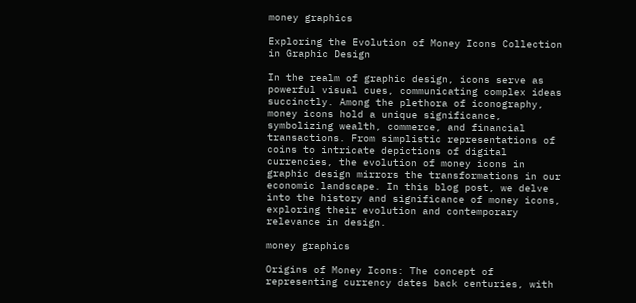money graphics

Exploring the Evolution of Money Icons Collection in Graphic Design

In the realm of graphic design, icons serve as powerful visual cues, communicating complex ideas succinctly. Among the plethora of iconography, money icons hold a unique significance, symbolizing wealth, commerce, and financial transactions. From simplistic representations of coins to intricate depictions of digital currencies, the evolution of money icons in graphic design mirrors the transformations in our economic landscape. In this blog post, we delve into the history and significance of money icons, exploring their evolution and contemporary relevance in design.

money graphics

Origins of Money Icons: The concept of representing currency dates back centuries, with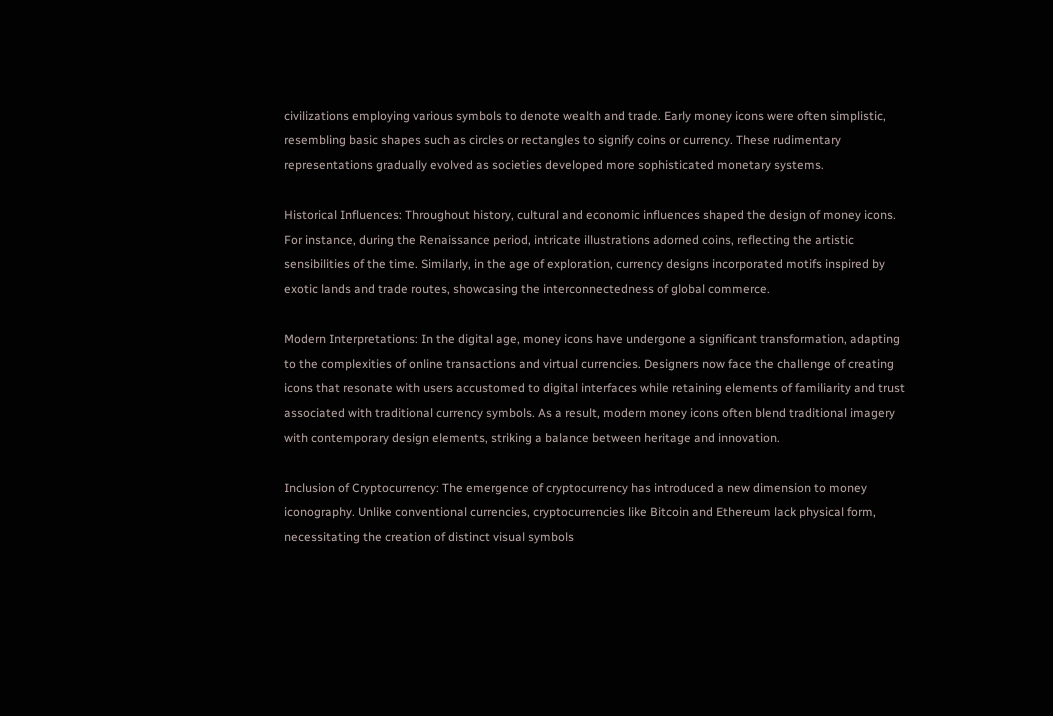civilizations employing various symbols to denote wealth and trade. Early money icons were often simplistic, resembling basic shapes such as circles or rectangles to signify coins or currency. These rudimentary representations gradually evolved as societies developed more sophisticated monetary systems.

Historical Influences: Throughout history, cultural and economic influences shaped the design of money icons. For instance, during the Renaissance period, intricate illustrations adorned coins, reflecting the artistic sensibilities of the time. Similarly, in the age of exploration, currency designs incorporated motifs inspired by exotic lands and trade routes, showcasing the interconnectedness of global commerce.

Modern Interpretations: In the digital age, money icons have undergone a significant transformation, adapting to the complexities of online transactions and virtual currencies. Designers now face the challenge of creating icons that resonate with users accustomed to digital interfaces while retaining elements of familiarity and trust associated with traditional currency symbols. As a result, modern money icons often blend traditional imagery with contemporary design elements, striking a balance between heritage and innovation.

Inclusion of Cryptocurrency: The emergence of cryptocurrency has introduced a new dimension to money iconography. Unlike conventional currencies, cryptocurrencies like Bitcoin and Ethereum lack physical form, necessitating the creation of distinct visual symbols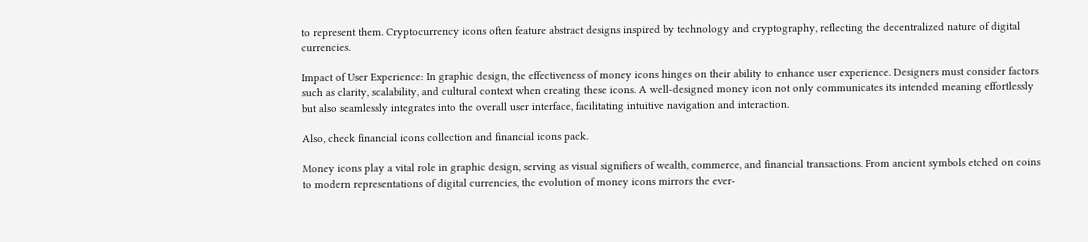to represent them. Cryptocurrency icons often feature abstract designs inspired by technology and cryptography, reflecting the decentralized nature of digital currencies.

Impact of User Experience: In graphic design, the effectiveness of money icons hinges on their ability to enhance user experience. Designers must consider factors such as clarity, scalability, and cultural context when creating these icons. A well-designed money icon not only communicates its intended meaning effortlessly but also seamlessly integrates into the overall user interface, facilitating intuitive navigation and interaction.

Also, check financial icons collection and financial icons pack.

Money icons play a vital role in graphic design, serving as visual signifiers of wealth, commerce, and financial transactions. From ancient symbols etched on coins to modern representations of digital currencies, the evolution of money icons mirrors the ever-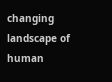changing landscape of human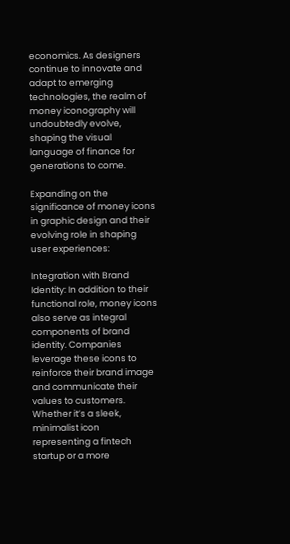economics. As designers continue to innovate and adapt to emerging technologies, the realm of money iconography will undoubtedly evolve, shaping the visual language of finance for generations to come.

Expanding on the significance of money icons in graphic design and their evolving role in shaping user experiences:

Integration with Brand Identity: In addition to their functional role, money icons also serve as integral components of brand identity. Companies leverage these icons to reinforce their brand image and communicate their values to customers. Whether it’s a sleek, minimalist icon representing a fintech startup or a more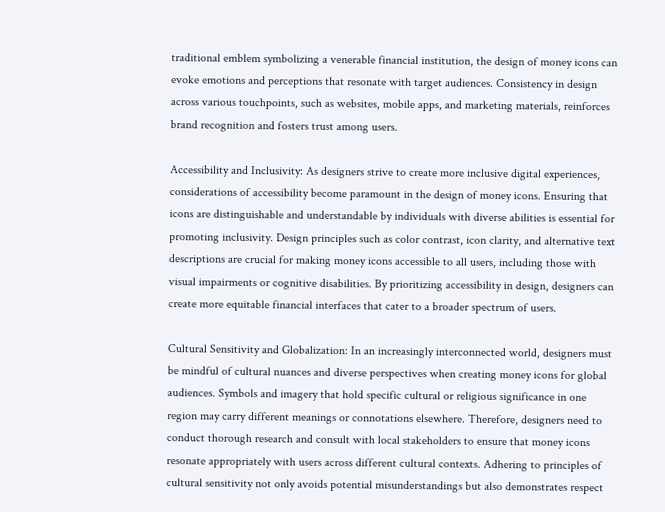traditional emblem symbolizing a venerable financial institution, the design of money icons can evoke emotions and perceptions that resonate with target audiences. Consistency in design across various touchpoints, such as websites, mobile apps, and marketing materials, reinforces brand recognition and fosters trust among users.

Accessibility and Inclusivity: As designers strive to create more inclusive digital experiences, considerations of accessibility become paramount in the design of money icons. Ensuring that icons are distinguishable and understandable by individuals with diverse abilities is essential for promoting inclusivity. Design principles such as color contrast, icon clarity, and alternative text descriptions are crucial for making money icons accessible to all users, including those with visual impairments or cognitive disabilities. By prioritizing accessibility in design, designers can create more equitable financial interfaces that cater to a broader spectrum of users.

Cultural Sensitivity and Globalization: In an increasingly interconnected world, designers must be mindful of cultural nuances and diverse perspectives when creating money icons for global audiences. Symbols and imagery that hold specific cultural or religious significance in one region may carry different meanings or connotations elsewhere. Therefore, designers need to conduct thorough research and consult with local stakeholders to ensure that money icons resonate appropriately with users across different cultural contexts. Adhering to principles of cultural sensitivity not only avoids potential misunderstandings but also demonstrates respect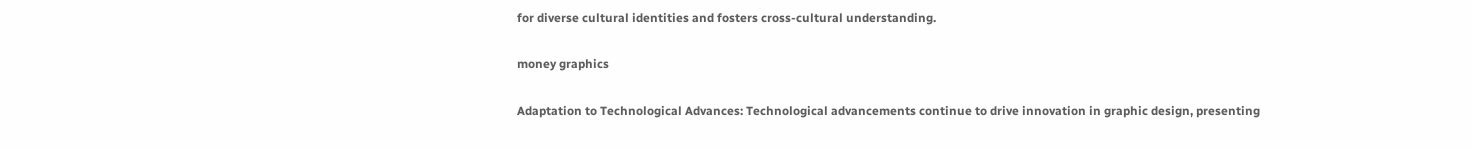for diverse cultural identities and fosters cross-cultural understanding.

money graphics

Adaptation to Technological Advances: Technological advancements continue to drive innovation in graphic design, presenting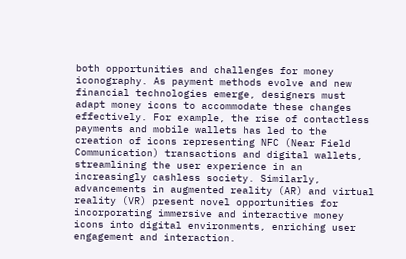both opportunities and challenges for money iconography. As payment methods evolve and new financial technologies emerge, designers must adapt money icons to accommodate these changes effectively. For example, the rise of contactless payments and mobile wallets has led to the creation of icons representing NFC (Near Field Communication) transactions and digital wallets, streamlining the user experience in an increasingly cashless society. Similarly, advancements in augmented reality (AR) and virtual reality (VR) present novel opportunities for incorporating immersive and interactive money icons into digital environments, enriching user engagement and interaction.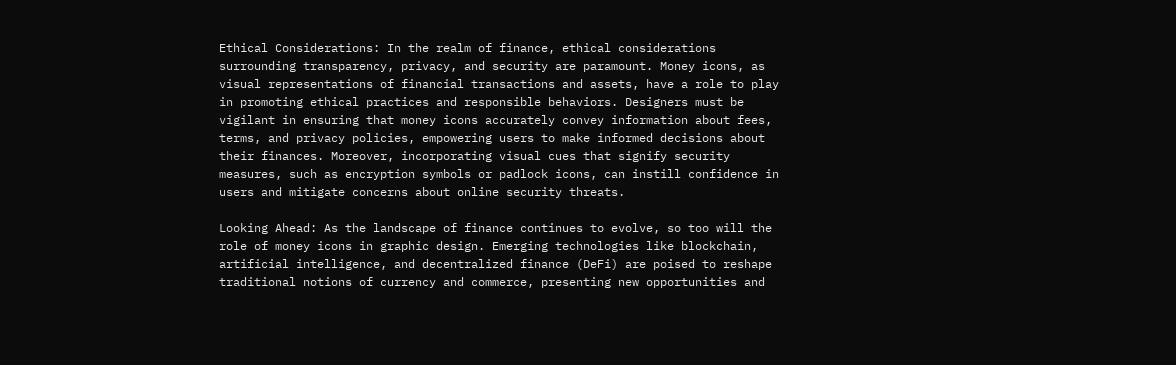Ethical Considerations: In the realm of finance, ethical considerations surrounding transparency, privacy, and security are paramount. Money icons, as visual representations of financial transactions and assets, have a role to play in promoting ethical practices and responsible behaviors. Designers must be vigilant in ensuring that money icons accurately convey information about fees, terms, and privacy policies, empowering users to make informed decisions about their finances. Moreover, incorporating visual cues that signify security measures, such as encryption symbols or padlock icons, can instill confidence in users and mitigate concerns about online security threats.

Looking Ahead: As the landscape of finance continues to evolve, so too will the role of money icons in graphic design. Emerging technologies like blockchain, artificial intelligence, and decentralized finance (DeFi) are poised to reshape traditional notions of currency and commerce, presenting new opportunities and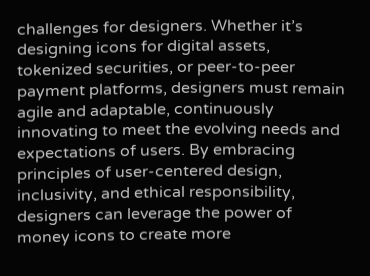challenges for designers. Whether it’s designing icons for digital assets, tokenized securities, or peer-to-peer payment platforms, designers must remain agile and adaptable, continuously innovating to meet the evolving needs and expectations of users. By embracing principles of user-centered design, inclusivity, and ethical responsibility, designers can leverage the power of money icons to create more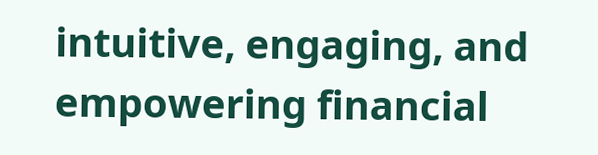intuitive, engaging, and empowering financial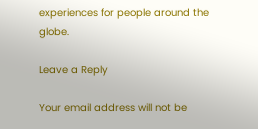experiences for people around the globe.

Leave a Reply

Your email address will not be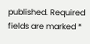published. Required fields are marked *